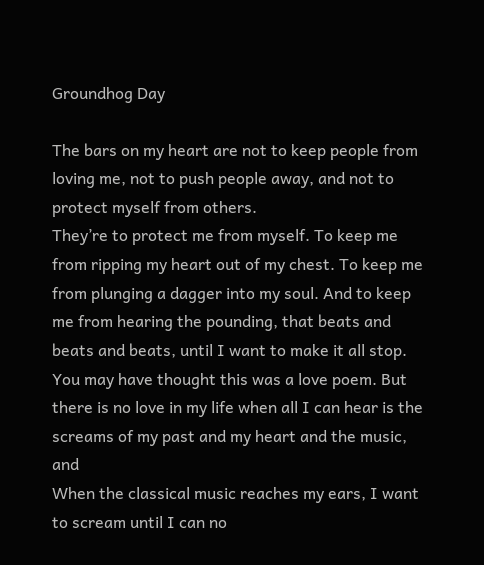Groundhog Day

The bars on my heart are not to keep people from loving me, not to push people away, and not to protect myself from others.
They’re to protect me from myself. To keep me from ripping my heart out of my chest. To keep me from plunging a dagger into my soul. And to keep me from hearing the pounding, that beats and beats and beats, until I want to make it all stop.
You may have thought this was a love poem. But there is no love in my life when all I can hear is the screams of my past and my heart and the music, and
When the classical music reaches my ears, I want to scream until I can no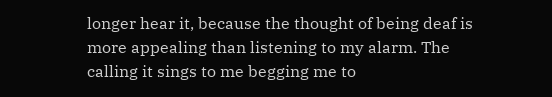longer hear it, because the thought of being deaf is more appealing than listening to my alarm. The calling it sings to me begging me to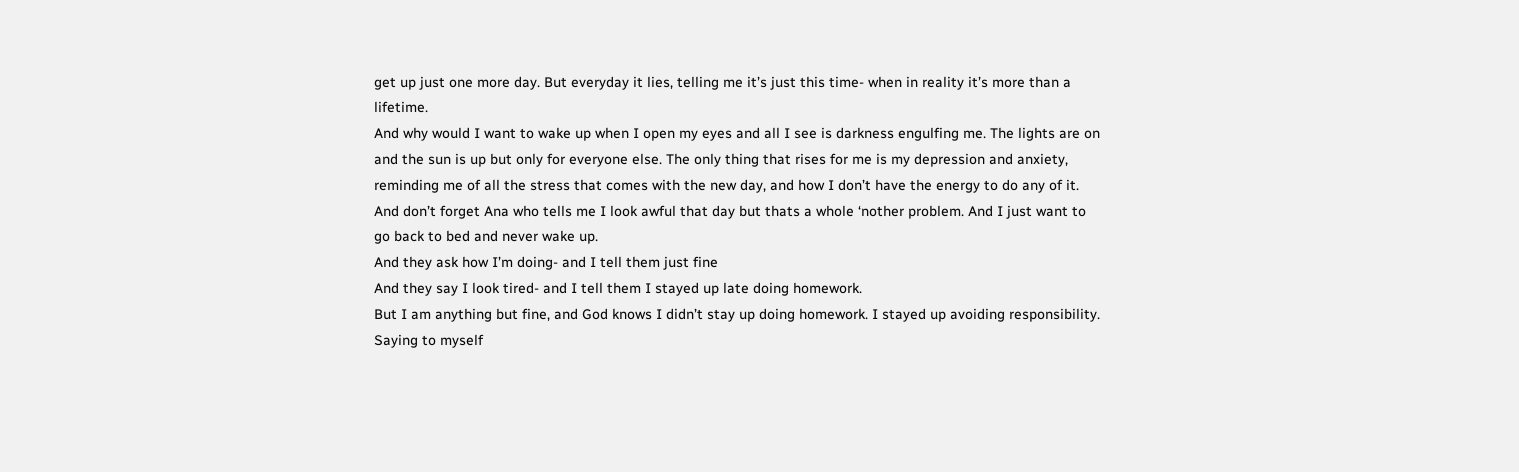get up just one more day. But everyday it lies, telling me it’s just this time- when in reality it’s more than a lifetime.
And why would I want to wake up when I open my eyes and all I see is darkness engulfing me. The lights are on and the sun is up but only for everyone else. The only thing that rises for me is my depression and anxiety, reminding me of all the stress that comes with the new day, and how I don’t have the energy to do any of it. And don’t forget Ana who tells me I look awful that day but thats a whole ‘nother problem. And I just want to go back to bed and never wake up.
And they ask how I’m doing- and I tell them just fine
And they say I look tired- and I tell them I stayed up late doing homework.
But I am anything but fine, and God knows I didn’t stay up doing homework. I stayed up avoiding responsibility. Saying to myself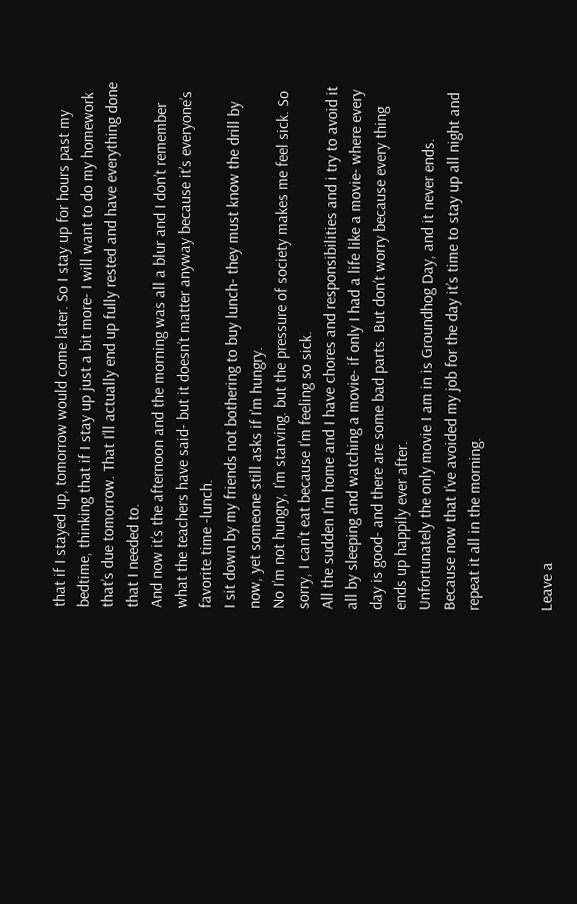that if I stayed up, tomorrow would come later. So I stay up for hours past my bedtime, thinking that if I stay up just a bit more- I will want to do my homework that’s due tomorrow. That I’ll actually end up fully rested and have everything done that I needed to.
And now it’s the afternoon and the morning was all a blur and I don’t remember what the teachers have said- but it doesn’t matter anyway because it’s everyone’s favorite time -lunch.
I sit down by my friends not bothering to buy lunch- they must know the drill by now, yet someone still asks if I’m hungry.
No I’m not hungry, I’m starving. but the pressure of society makes me feel sick. So sorry, I can’t eat because I’m feeling so sick.
All the sudden I’m home and I have chores and responsibilities and i try to avoid it all by sleeping and watching a movie- if only I had a life like a movie- where every day is good- and there are some bad parts. But don’t worry because every thing ends up happily ever after.
Unfortunately the only movie I am in is Groundhog Day, and it never ends.
Because now that I’ve avoided my job for the day it’s time to stay up all night and repeat it all in the morning.


Leave a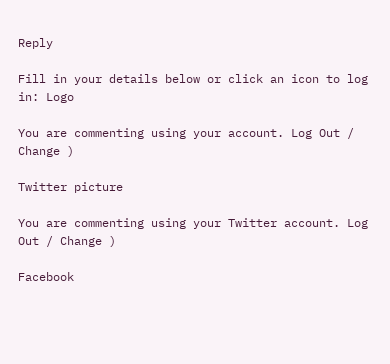Reply

Fill in your details below or click an icon to log in: Logo

You are commenting using your account. Log Out / Change )

Twitter picture

You are commenting using your Twitter account. Log Out / Change )

Facebook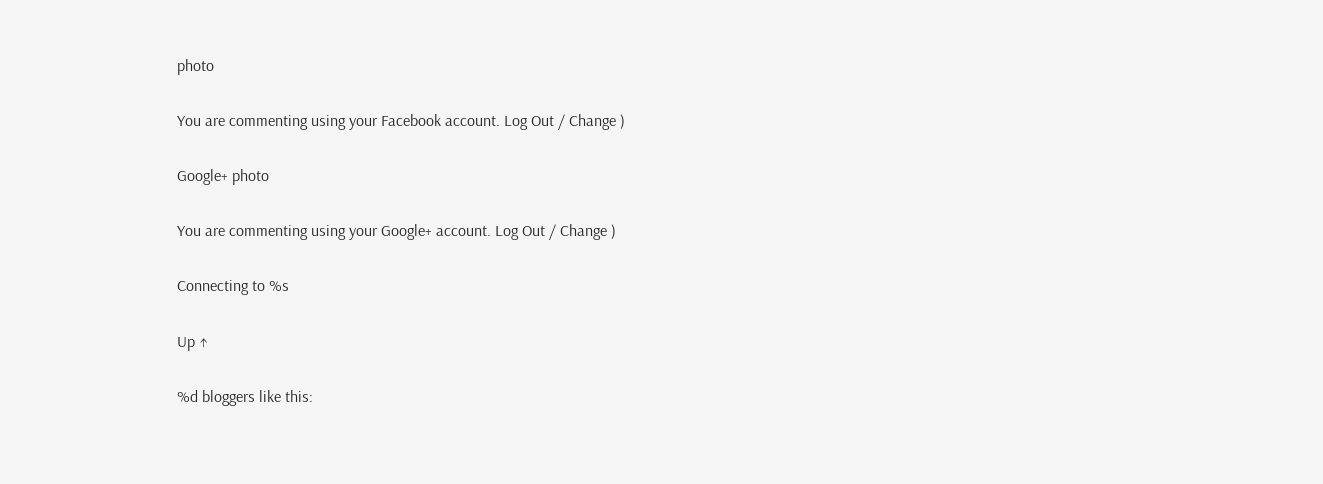photo

You are commenting using your Facebook account. Log Out / Change )

Google+ photo

You are commenting using your Google+ account. Log Out / Change )

Connecting to %s

Up ↑

%d bloggers like this: